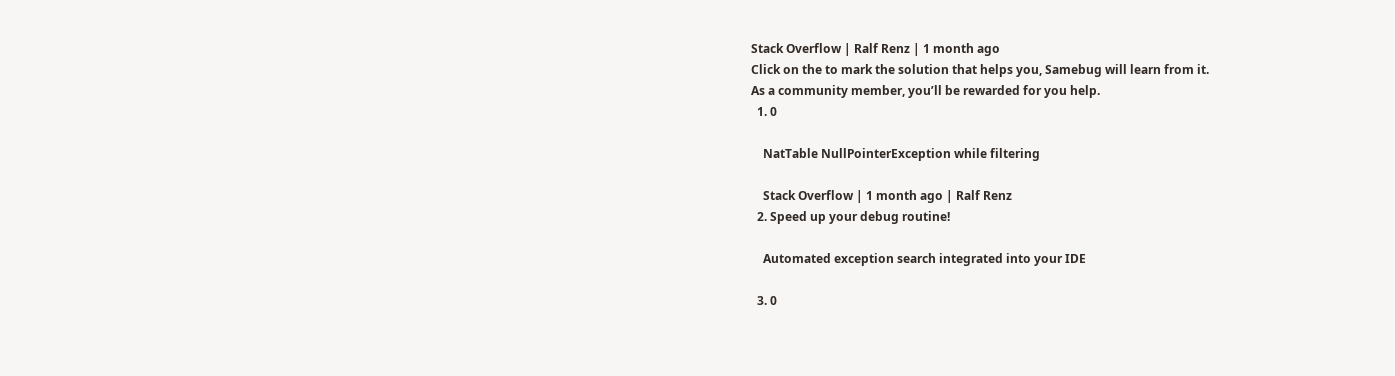Stack Overflow | Ralf Renz | 1 month ago
Click on the to mark the solution that helps you, Samebug will learn from it.
As a community member, you’ll be rewarded for you help.
  1. 0

    NatTable NullPointerException while filtering

    Stack Overflow | 1 month ago | Ralf Renz
  2. Speed up your debug routine!

    Automated exception search integrated into your IDE

  3. 0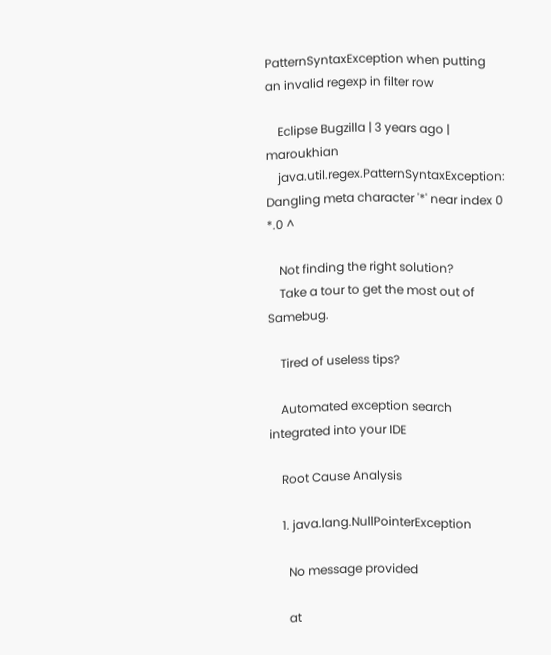PatternSyntaxException when putting an invalid regexp in filter row

    Eclipse Bugzilla | 3 years ago | maroukhian
    java.util.regex.PatternSyntaxException: Dangling meta character '*' near index 0 *.0 ^

    Not finding the right solution?
    Take a tour to get the most out of Samebug.

    Tired of useless tips?

    Automated exception search integrated into your IDE

    Root Cause Analysis

    1. java.lang.NullPointerException

      No message provided

      at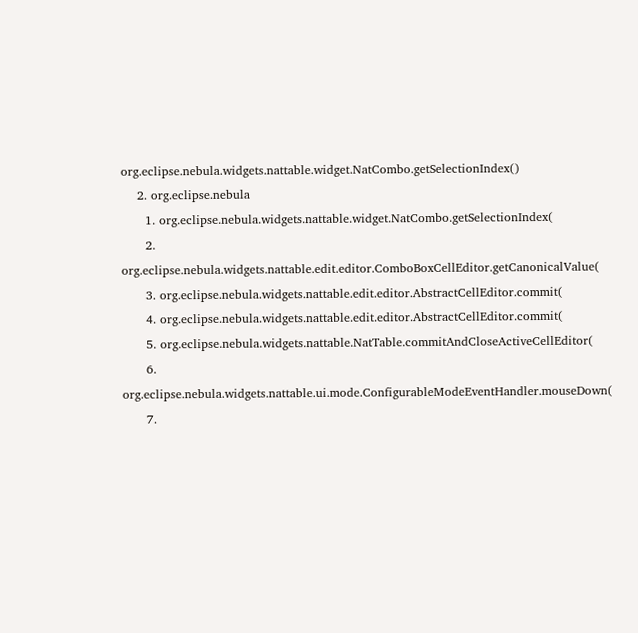org.eclipse.nebula.widgets.nattable.widget.NatCombo.getSelectionIndex()
    2. org.eclipse.nebula
      1. org.eclipse.nebula.widgets.nattable.widget.NatCombo.getSelectionIndex(
      2. org.eclipse.nebula.widgets.nattable.edit.editor.ComboBoxCellEditor.getCanonicalValue(
      3. org.eclipse.nebula.widgets.nattable.edit.editor.AbstractCellEditor.commit(
      4. org.eclipse.nebula.widgets.nattable.edit.editor.AbstractCellEditor.commit(
      5. org.eclipse.nebula.widgets.nattable.NatTable.commitAndCloseActiveCellEditor(
      6. org.eclipse.nebula.widgets.nattable.ui.mode.ConfigurableModeEventHandler.mouseDown(
      7.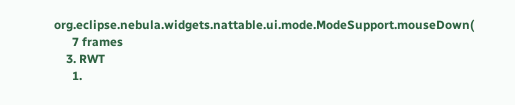org.eclipse.nebula.widgets.nattable.ui.mode.ModeSupport.mouseDown(
      7 frames
    3. RWT
      1.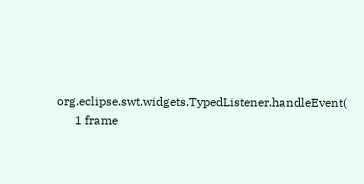org.eclipse.swt.widgets.TypedListener.handleEvent(
      1 frame